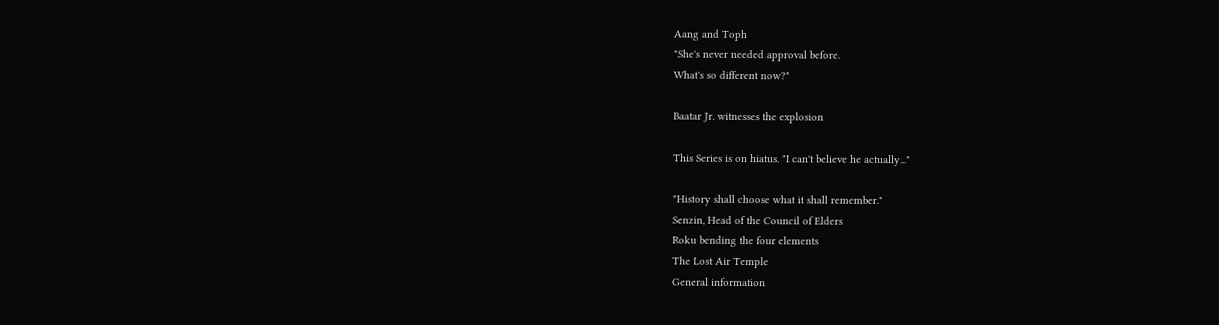Aang and Toph
"She's never needed approval before.
What's so different now?"

Baatar Jr. witnesses the explosion

This Series is on hiatus. "I can't believe he actually..."

"History shall choose what it shall remember."
Senzin, Head of the Council of Elders
Roku bending the four elements
The Lost Air Temple
General information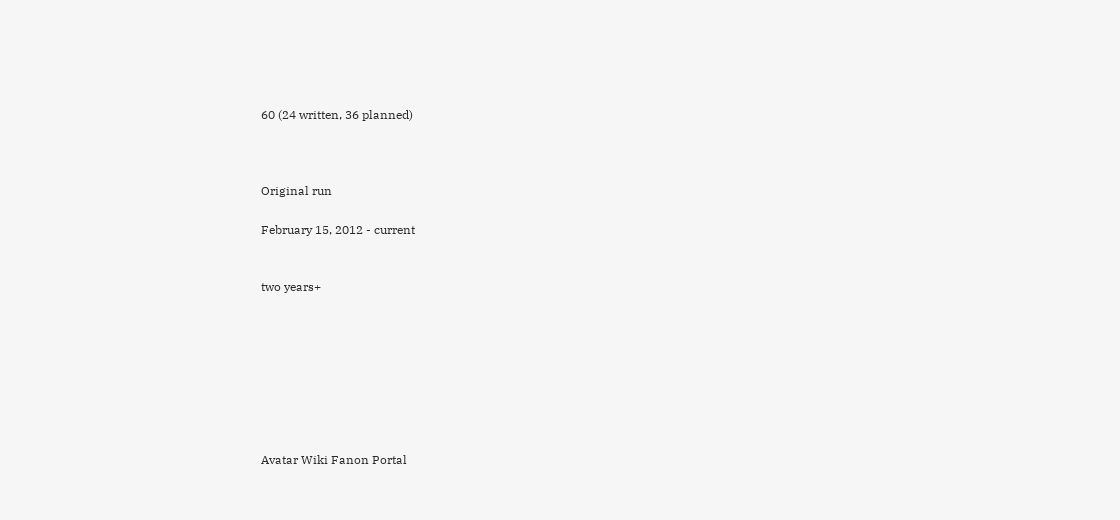60 (24 written, 36 planned)



Original run

February 15, 2012 - current


two years+








Avatar Wiki Fanon Portal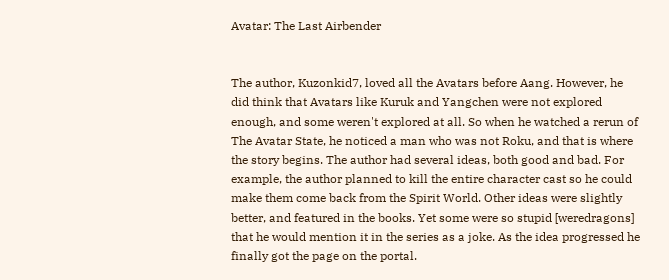Avatar: The Last Airbender


The author, Kuzonkid7, loved all the Avatars before Aang. However, he did think that Avatars like Kuruk and Yangchen were not explored enough, and some weren't explored at all. So when he watched a rerun of The Avatar State, he noticed a man who was not Roku, and that is where the story begins. The author had several ideas, both good and bad. For example, the author planned to kill the entire character cast so he could make them come back from the Spirit World. Other ideas were slightly better, and featured in the books. Yet some were so stupid [weredragons] that he would mention it in the series as a joke. As the idea progressed he finally got the page on the portal.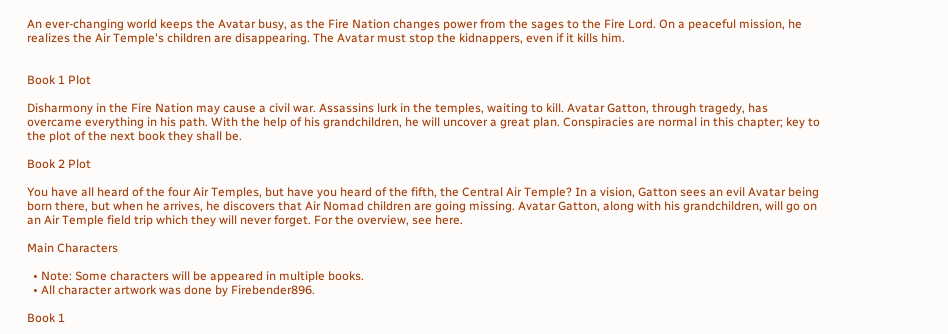An ever-changing world keeps the Avatar busy, as the Fire Nation changes power from the sages to the Fire Lord. On a peaceful mission, he realizes the Air Temple's children are disappearing. The Avatar must stop the kidnappers, even if it kills him.


Book 1 Plot

Disharmony in the Fire Nation may cause a civil war. Assassins lurk in the temples, waiting to kill. Avatar Gatton, through tragedy, has overcame everything in his path. With the help of his grandchildren, he will uncover a great plan. Conspiracies are normal in this chapter; key to the plot of the next book they shall be.

Book 2 Plot

You have all heard of the four Air Temples, but have you heard of the fifth, the Central Air Temple? In a vision, Gatton sees an evil Avatar being born there, but when he arrives, he discovers that Air Nomad children are going missing. Avatar Gatton, along with his grandchildren, will go on an Air Temple field trip which they will never forget. For the overview, see here.

Main Characters

  • Note: Some characters will be appeared in multiple books.
  • All character artwork was done by Firebender896.

Book 1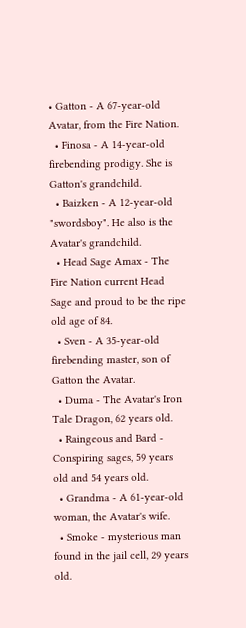• Gatton - A 67-year-old Avatar, from the Fire Nation.
  • Finosa - A 14-year-old firebending prodigy. She is Gatton's grandchild.
  • Baizken - A 12-year-old "swordsboy". He also is the Avatar's grandchild.
  • Head Sage Amax - The Fire Nation current Head Sage and proud to be the ripe old age of 84.
  • Sven - A 35-year-old firebending master, son of Gatton the Avatar.
  • Duma - The Avatar's Iron Tale Dragon, 62 years old.
  • Raingeous and Bard - Conspiring sages, 59 years old and 54 years old.
  • Grandma - A 61-year-old woman, the Avatar's wife.
  • Smoke - mysterious man found in the jail cell, 29 years old.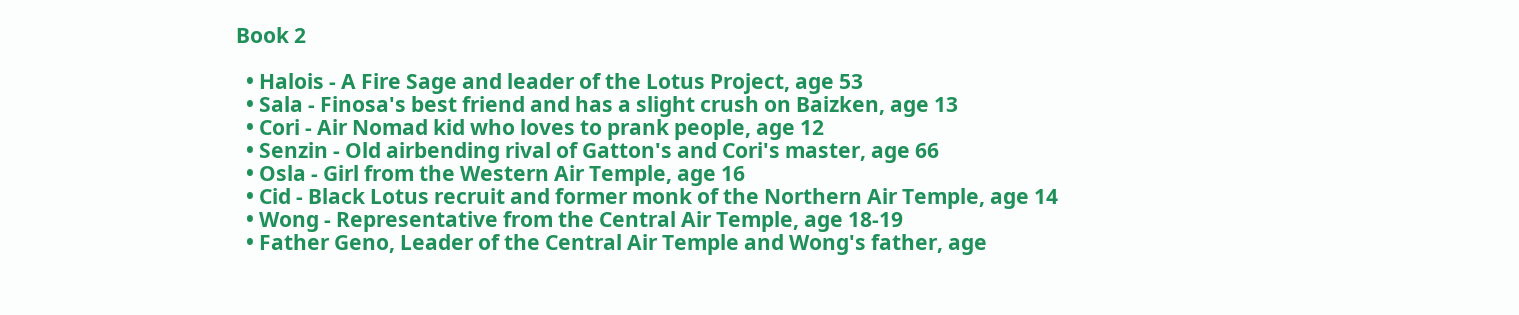Book 2

  • Halois - A Fire Sage and leader of the Lotus Project, age 53
  • Sala - Finosa's best friend and has a slight crush on Baizken, age 13
  • Cori - Air Nomad kid who loves to prank people, age 12
  • Senzin - Old airbending rival of Gatton's and Cori's master, age 66
  • Osla - Girl from the Western Air Temple, age 16
  • Cid - Black Lotus recruit and former monk of the Northern Air Temple, age 14
  • Wong - Representative from the Central Air Temple, age 18-19
  • Father Geno, Leader of the Central Air Temple and Wong's father, age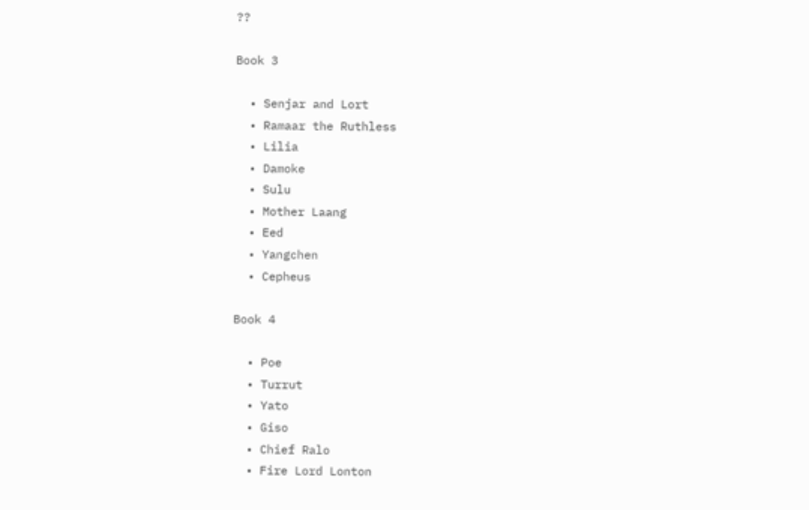??

Book 3

  • Senjar and Lort
  • Ramaar the Ruthless
  • Lilia
  • Damoke
  • Sulu
  • Mother Laang
  • Eed
  • Yangchen
  • Cepheus

Book 4

  • Poe
  • Turrut
  • Yato
  • Giso
  • Chief Ralo
  • Fire Lord Lonton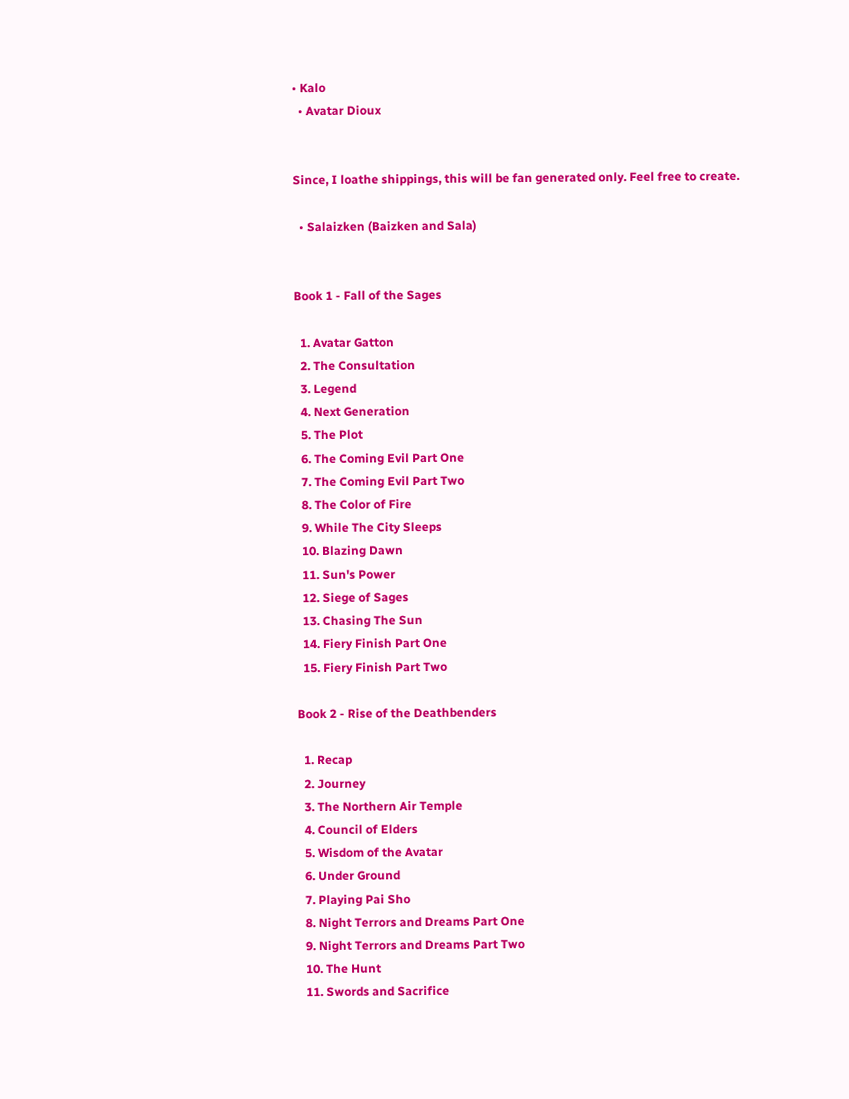• Kalo
  • Avatar Dioux


Since, I loathe shippings, this will be fan generated only. Feel free to create.

  • Salaizken (Baizken and Sala)


Book 1 - Fall of the Sages

  1. Avatar Gatton
  2. The Consultation
  3. Legend
  4. Next Generation
  5. The Plot
  6. The Coming Evil Part One
  7. The Coming Evil Part Two
  8. The Color of Fire
  9. While The City Sleeps
  10. Blazing Dawn
  11. Sun's Power
  12. Siege of Sages
  13. Chasing The Sun
  14. Fiery Finish Part One
  15. Fiery Finish Part Two

Book 2 - Rise of the Deathbenders

  1. Recap
  2. Journey
  3. The Northern Air Temple
  4. Council of Elders
  5. Wisdom of the Avatar
  6. Under Ground
  7. Playing Pai Sho
  8. Night Terrors and Dreams Part One
  9. Night Terrors and Dreams Part Two
  10. The Hunt
  11. Swords and Sacrifice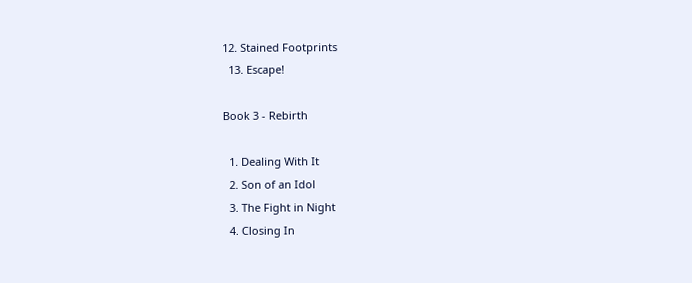12. Stained Footprints
  13. Escape!

Book 3 - Rebirth

  1. Dealing With It
  2. Son of an Idol
  3. The Fight in Night
  4. Closing In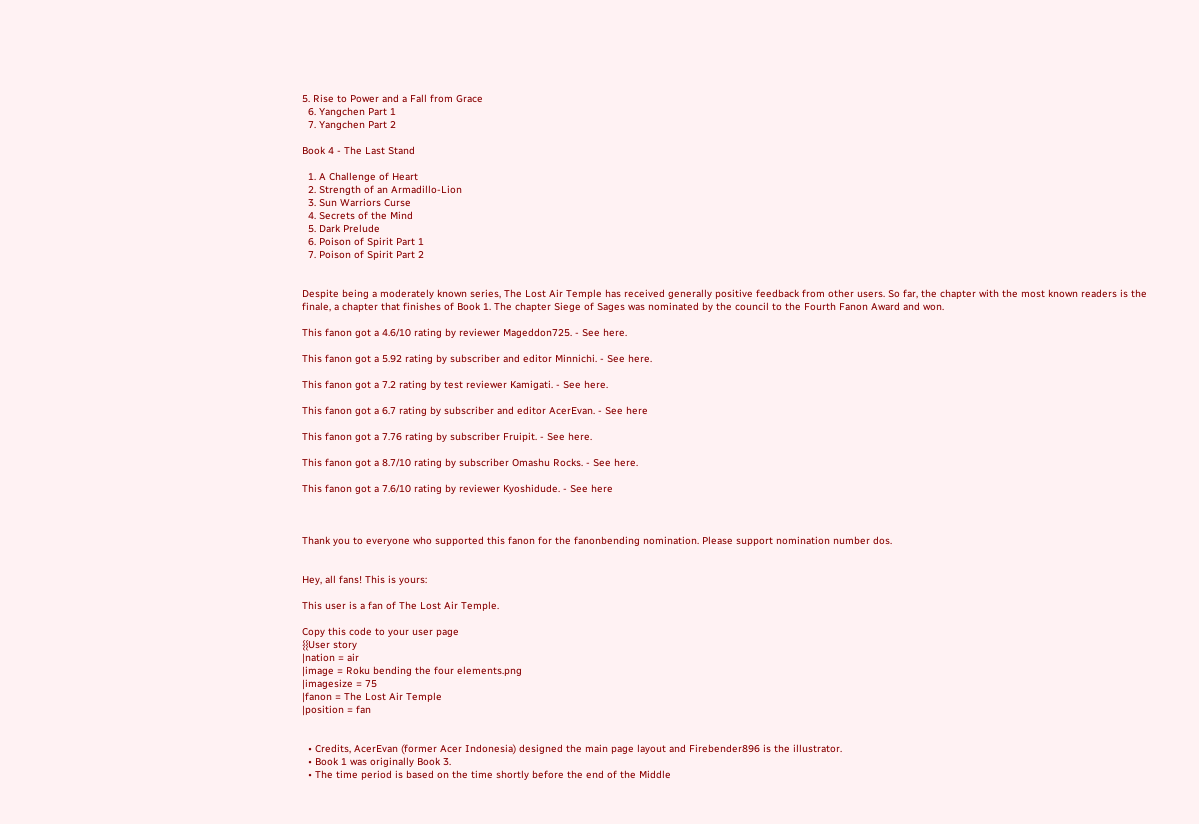5. Rise to Power and a Fall from Grace
  6. Yangchen Part 1
  7. Yangchen Part 2

Book 4 - The Last Stand

  1. A Challenge of Heart
  2. Strength of an Armadillo-Lion
  3. Sun Warriors Curse
  4. Secrets of the Mind
  5. Dark Prelude
  6. Poison of Spirit Part 1
  7. Poison of Spirit Part 2


Despite being a moderately known series, The Lost Air Temple has received generally positive feedback from other users. So far, the chapter with the most known readers is the finale, a chapter that finishes of Book 1. The chapter Siege of Sages was nominated by the council to the Fourth Fanon Award and won.

This fanon got a 4.6/10 rating by reviewer Mageddon725. - See here.

This fanon got a 5.92 rating by subscriber and editor Minnichi. - See here.

This fanon got a 7.2 rating by test reviewer Kamigati. - See here.

This fanon got a 6.7 rating by subscriber and editor AcerEvan. - See here

This fanon got a 7.76 rating by subscriber Fruipit. - See here.

This fanon got a 8.7/10 rating by subscriber Omashu Rocks. - See here.

This fanon got a 7.6/10 rating by reviewer Kyoshidude. - See here



Thank you to everyone who supported this fanon for the fanonbending nomination. Please support nomination number dos.


Hey, all fans! This is yours:

This user is a fan of The Lost Air Temple.

Copy this code to your user page
{{User story
|nation = air
|image = Roku bending the four elements.png
|imagesize = 75
|fanon = The Lost Air Temple
|position = fan


  • Credits, AcerEvan (former Acer Indonesia) designed the main page layout and Firebender896 is the illustrator.
  • Book 1 was originally Book 3.
  • The time period is based on the time shortly before the end of the Middle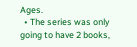Ages.
  • The series was only going to have 2 books,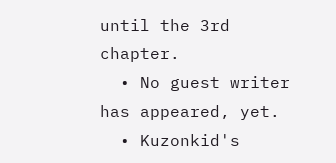until the 3rd chapter.
  • No guest writer has appeared, yet.
  • Kuzonkid's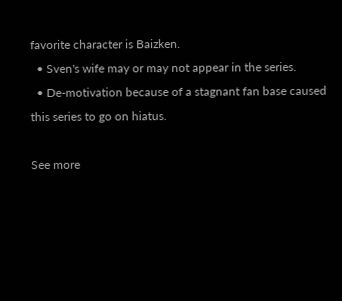favorite character is Baizken.
  • Sven's wife may or may not appear in the series.
  • De-motivation because of a stagnant fan base caused this series to go on hiatus.

See more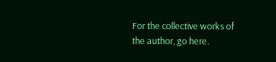For the collective works of the author, go here.